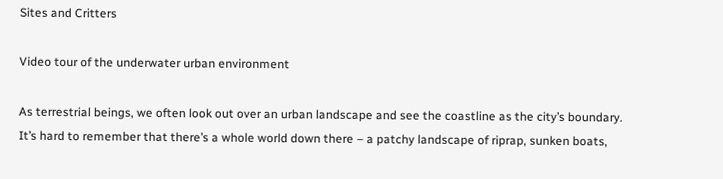Sites and Critters

Video tour of the underwater urban environment

As terrestrial beings, we often look out over an urban landscape and see the coastline as the city’s boundary. It’s hard to remember that there’s a whole world down there – a patchy landscape of riprap, sunken boats,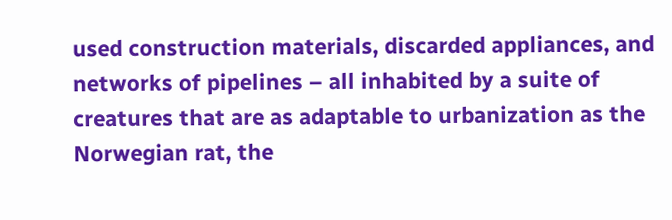used construction materials, discarded appliances, and networks of pipelines – all inhabited by a suite of creatures that are as adaptable to urbanization as the Norwegian rat, the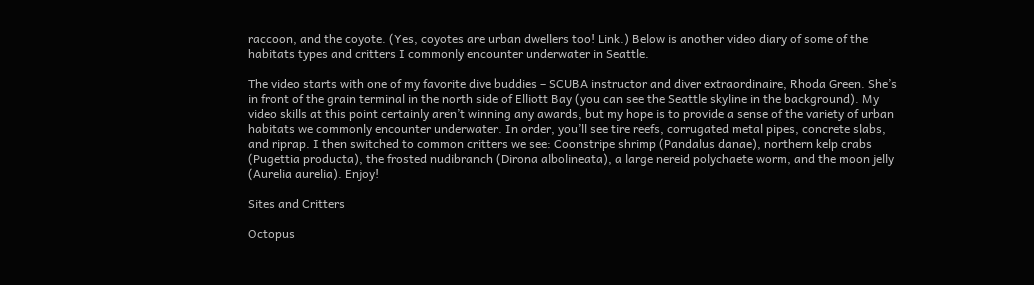raccoon, and the coyote. (Yes, coyotes are urban dwellers too! Link.) Below is another video diary of some of the habitats types and critters I commonly encounter underwater in Seattle.

The video starts with one of my favorite dive buddies – SCUBA instructor and diver extraordinaire, Rhoda Green. She’s in front of the grain terminal in the north side of Elliott Bay (you can see the Seattle skyline in the background). My video skills at this point certainly aren’t winning any awards, but my hope is to provide a sense of the variety of urban habitats we commonly encounter underwater. In order, you’ll see tire reefs, corrugated metal pipes, concrete slabs, and riprap. I then switched to common critters we see: Coonstripe shrimp (Pandalus danae), northern kelp crabs (Pugettia producta), the frosted nudibranch (Dirona albolineata), a large nereid polychaete worm, and the moon jelly (Aurelia aurelia). Enjoy!

Sites and Critters

Octopus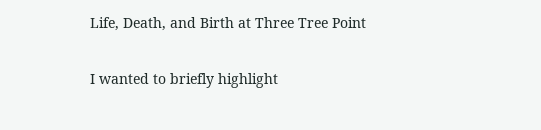Life, Death, and Birth at Three Tree Point

I wanted to briefly highlight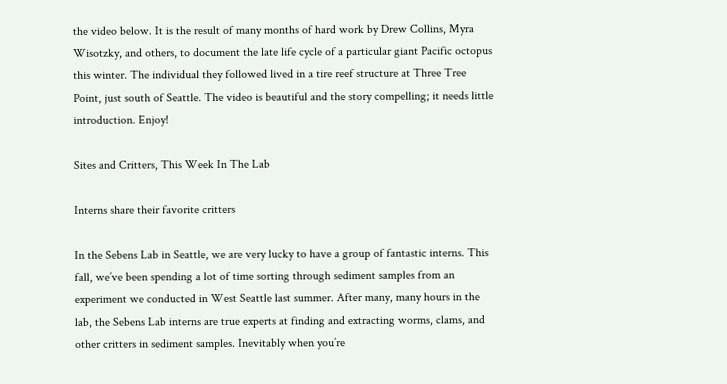the video below. It is the result of many months of hard work by Drew Collins, Myra Wisotzky, and others, to document the late life cycle of a particular giant Pacific octopus this winter. The individual they followed lived in a tire reef structure at Three Tree Point, just south of Seattle. The video is beautiful and the story compelling; it needs little introduction. Enjoy!

Sites and Critters, This Week In The Lab

Interns share their favorite critters

In the Sebens Lab in Seattle, we are very lucky to have a group of fantastic interns. This fall, we’ve been spending a lot of time sorting through sediment samples from an experiment we conducted in West Seattle last summer. After many, many hours in the lab, the Sebens Lab interns are true experts at finding and extracting worms, clams, and other critters in sediment samples. Inevitably when you’re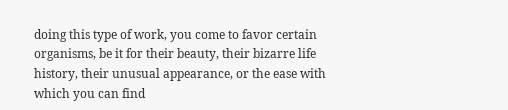doing this type of work, you come to favor certain organisms, be it for their beauty, their bizarre life history, their unusual appearance, or the ease with which you can find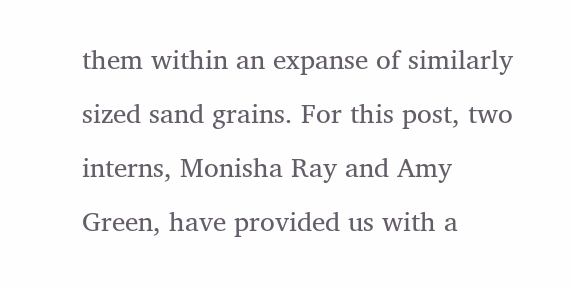them within an expanse of similarly sized sand grains. For this post, two interns, Monisha Ray and Amy Green, have provided us with a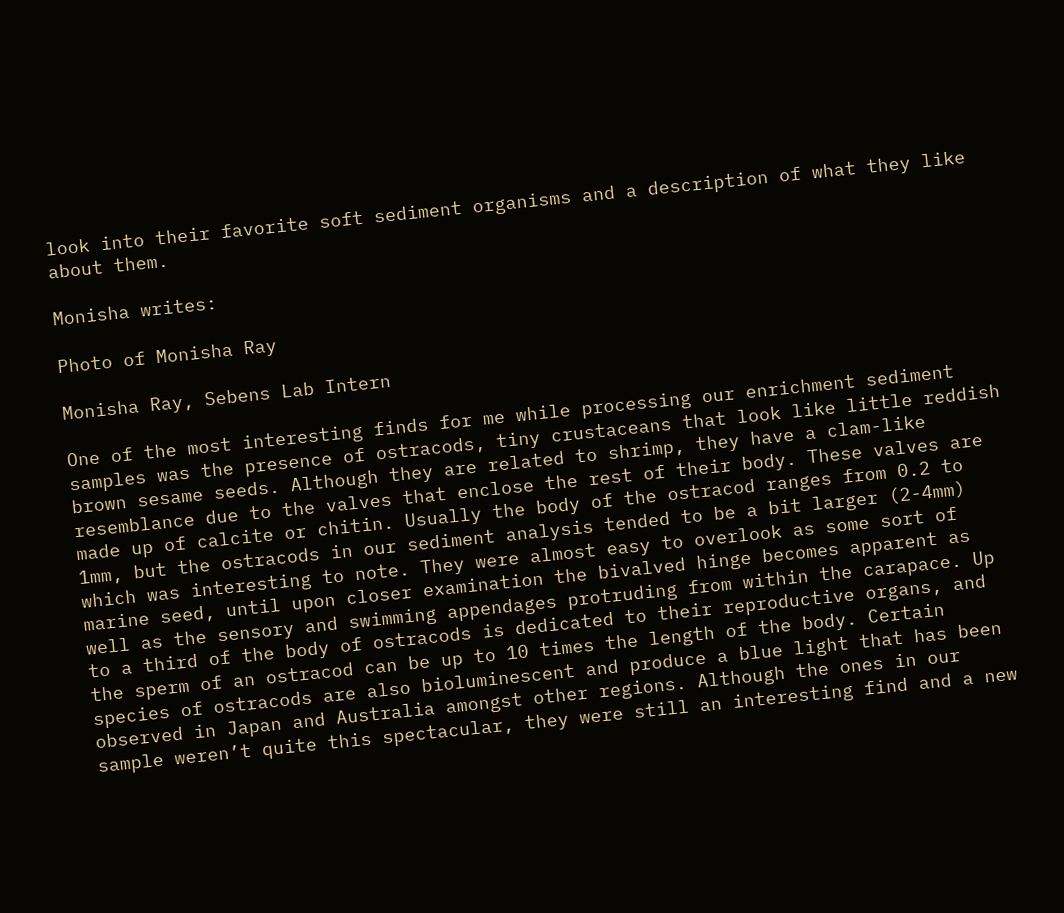look into their favorite soft sediment organisms and a description of what they like about them.

Monisha writes:

Photo of Monisha Ray

Monisha Ray, Sebens Lab Intern

One of the most interesting finds for me while processing our enrichment sediment samples was the presence of ostracods, tiny crustaceans that look like little reddish brown sesame seeds. Although they are related to shrimp, they have a clam-like resemblance due to the valves that enclose the rest of their body. These valves are made up of calcite or chitin. Usually the body of the ostracod ranges from 0.2 to 1mm, but the ostracods in our sediment analysis tended to be a bit larger (2-4mm) which was interesting to note. They were almost easy to overlook as some sort of marine seed, until upon closer examination the bivalved hinge becomes apparent as well as the sensory and swimming appendages protruding from within the carapace. Up to a third of the body of ostracods is dedicated to their reproductive organs, and the sperm of an ostracod can be up to 10 times the length of the body. Certain species of ostracods are also bioluminescent and produce a blue light that has been observed in Japan and Australia amongst other regions. Although the ones in our sample weren’t quite this spectacular, they were still an interesting find and a new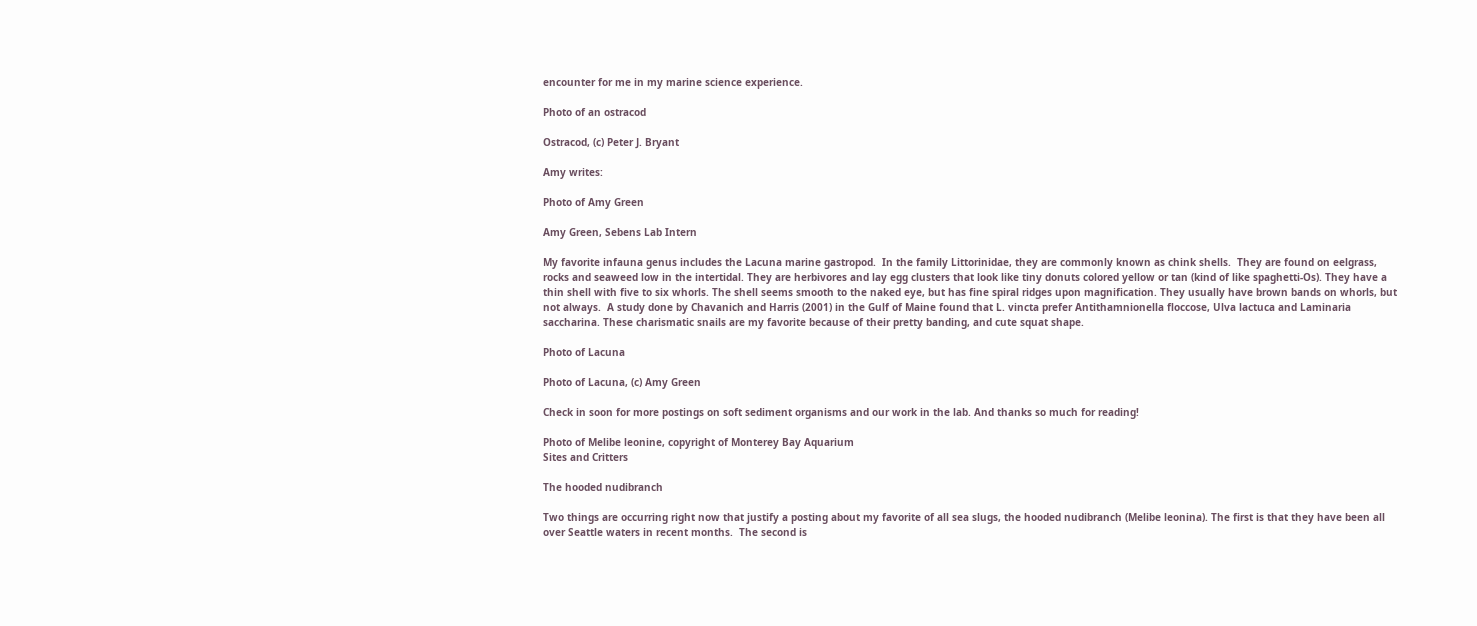encounter for me in my marine science experience.

Photo of an ostracod

Ostracod, (c) Peter J. Bryant

Amy writes:

Photo of Amy Green

Amy Green, Sebens Lab Intern

My favorite infauna genus includes the Lacuna marine gastropod.  In the family Littorinidae, they are commonly known as chink shells.  They are found on eelgrass, rocks and seaweed low in the intertidal. They are herbivores and lay egg clusters that look like tiny donuts colored yellow or tan (kind of like spaghetti-Os). They have a thin shell with five to six whorls. The shell seems smooth to the naked eye, but has fine spiral ridges upon magnification. They usually have brown bands on whorls, but not always.  A study done by Chavanich and Harris (2001) in the Gulf of Maine found that L. vincta prefer Antithamnionella floccose, Ulva lactuca and Laminaria saccharina. These charismatic snails are my favorite because of their pretty banding, and cute squat shape.

Photo of Lacuna

Photo of Lacuna, (c) Amy Green

Check in soon for more postings on soft sediment organisms and our work in the lab. And thanks so much for reading!

Photo of Melibe leonine, copyright of Monterey Bay Aquarium
Sites and Critters

The hooded nudibranch

Two things are occurring right now that justify a posting about my favorite of all sea slugs, the hooded nudibranch (Melibe leonina). The first is that they have been all over Seattle waters in recent months.  The second is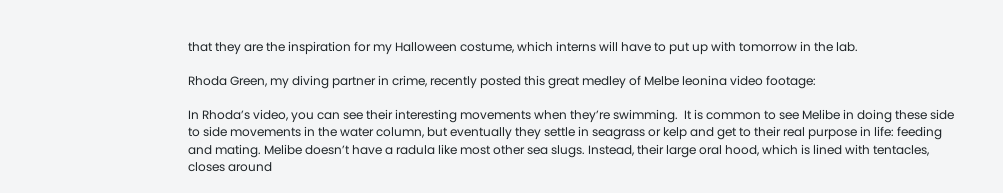that they are the inspiration for my Halloween costume, which interns will have to put up with tomorrow in the lab.

Rhoda Green, my diving partner in crime, recently posted this great medley of Melbe leonina video footage:

In Rhoda’s video, you can see their interesting movements when they’re swimming.  It is common to see Melibe in doing these side to side movements in the water column, but eventually they settle in seagrass or kelp and get to their real purpose in life: feeding and mating. Melibe doesn’t have a radula like most other sea slugs. Instead, their large oral hood, which is lined with tentacles, closes around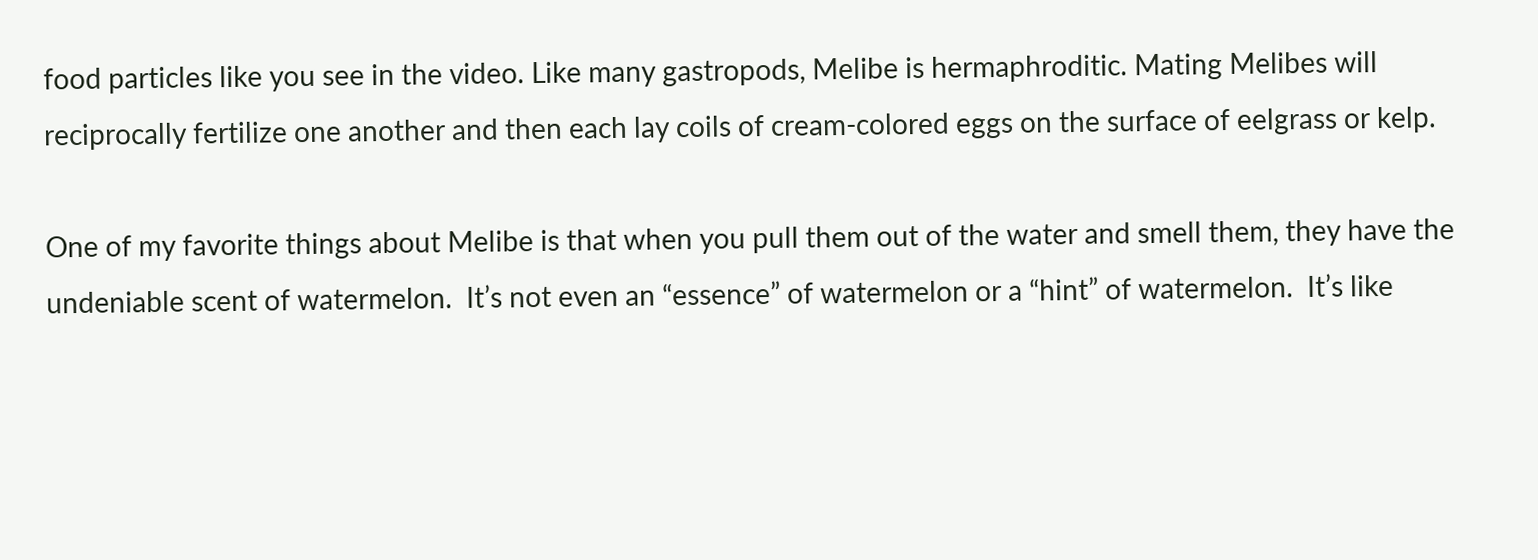food particles like you see in the video. Like many gastropods, Melibe is hermaphroditic. Mating Melibes will reciprocally fertilize one another and then each lay coils of cream-colored eggs on the surface of eelgrass or kelp.

One of my favorite things about Melibe is that when you pull them out of the water and smell them, they have the undeniable scent of watermelon.  It’s not even an “essence” of watermelon or a “hint” of watermelon.  It’s like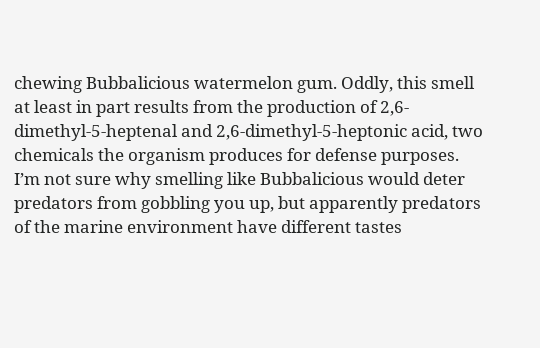chewing Bubbalicious watermelon gum. Oddly, this smell at least in part results from the production of 2,6-dimethyl-5-heptenal and 2,6-dimethyl-5-heptonic acid, two chemicals the organism produces for defense purposes. I’m not sure why smelling like Bubbalicious would deter predators from gobbling you up, but apparently predators of the marine environment have different tastes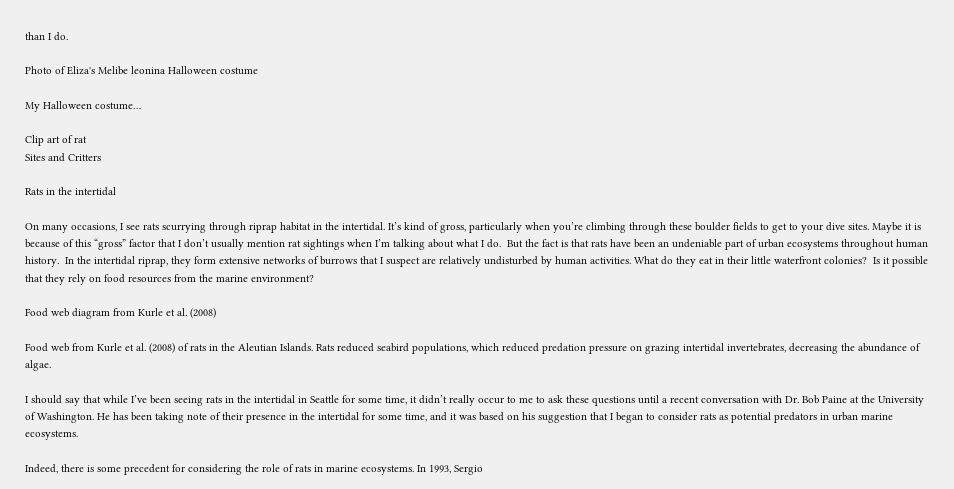than I do.

Photo of Eliza's Melibe leonina Halloween costume

My Halloween costume…

Clip art of rat
Sites and Critters

Rats in the intertidal

On many occasions, I see rats scurrying through riprap habitat in the intertidal. It’s kind of gross, particularly when you’re climbing through these boulder fields to get to your dive sites. Maybe it is because of this “gross” factor that I don’t usually mention rat sightings when I’m talking about what I do.  But the fact is that rats have been an undeniable part of urban ecosystems throughout human history.  In the intertidal riprap, they form extensive networks of burrows that I suspect are relatively undisturbed by human activities. What do they eat in their little waterfront colonies?  Is it possible that they rely on food resources from the marine environment?

Food web diagram from Kurle et al. (2008)

Food web from Kurle et al. (2008) of rats in the Aleutian Islands. Rats reduced seabird populations, which reduced predation pressure on grazing intertidal invertebrates, decreasing the abundance of algae.

I should say that while I’ve been seeing rats in the intertidal in Seattle for some time, it didn’t really occur to me to ask these questions until a recent conversation with Dr. Bob Paine at the University of Washington. He has been taking note of their presence in the intertidal for some time, and it was based on his suggestion that I began to consider rats as potential predators in urban marine ecosystems.

Indeed, there is some precedent for considering the role of rats in marine ecosystems. In 1993, Sergio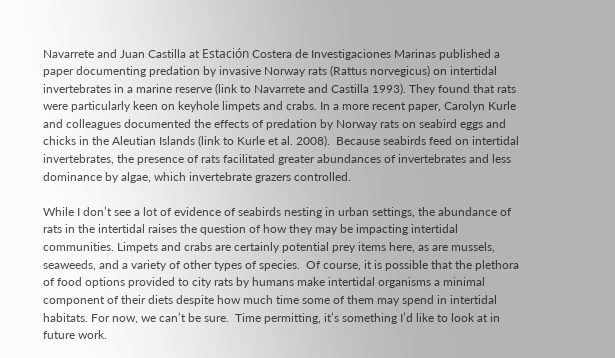Navarrete and Juan Castilla at Estación Costera de Investigaciones Marinas published a paper documenting predation by invasive Norway rats (Rattus norvegicus) on intertidal invertebrates in a marine reserve (link to Navarrete and Castilla 1993). They found that rats were particularly keen on keyhole limpets and crabs. In a more recent paper, Carolyn Kurle and colleagues documented the effects of predation by Norway rats on seabird eggs and chicks in the Aleutian Islands (link to Kurle et al. 2008).  Because seabirds feed on intertidal invertebrates, the presence of rats facilitated greater abundances of invertebrates and less dominance by algae, which invertebrate grazers controlled.

While I don’t see a lot of evidence of seabirds nesting in urban settings, the abundance of rats in the intertidal raises the question of how they may be impacting intertidal communities. Limpets and crabs are certainly potential prey items here, as are mussels, seaweeds, and a variety of other types of species.  Of course, it is possible that the plethora of food options provided to city rats by humans make intertidal organisms a minimal component of their diets despite how much time some of them may spend in intertidal habitats. For now, we can’t be sure.  Time permitting, it’s something I’d like to look at in future work.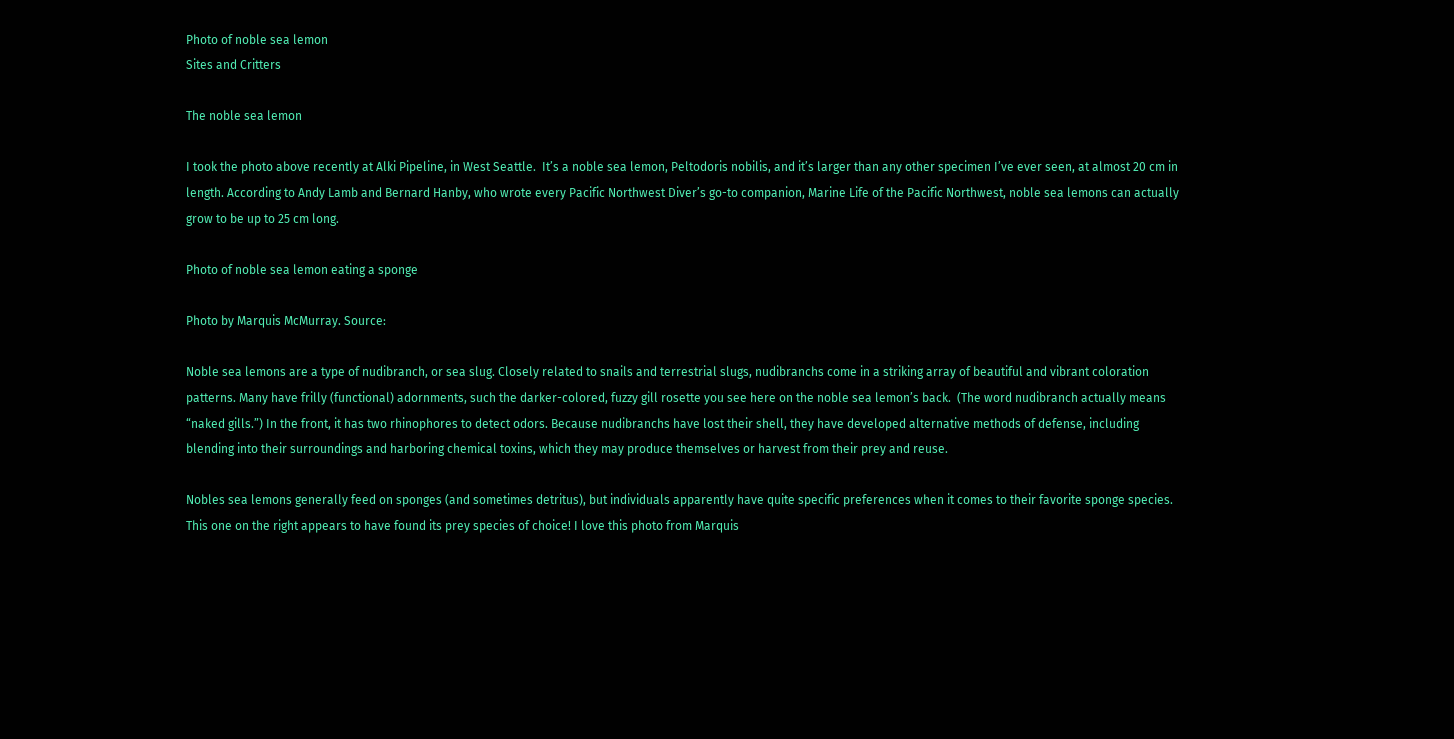Photo of noble sea lemon
Sites and Critters

The noble sea lemon

I took the photo above recently at Alki Pipeline, in West Seattle.  It’s a noble sea lemon, Peltodoris nobilis, and it’s larger than any other specimen I’ve ever seen, at almost 20 cm in length. According to Andy Lamb and Bernard Hanby, who wrote every Pacific Northwest Diver’s go-to companion, Marine Life of the Pacific Northwest, noble sea lemons can actually grow to be up to 25 cm long.

Photo of noble sea lemon eating a sponge

Photo by Marquis McMurray. Source:

Noble sea lemons are a type of nudibranch, or sea slug. Closely related to snails and terrestrial slugs, nudibranchs come in a striking array of beautiful and vibrant coloration patterns. Many have frilly (functional) adornments, such the darker-colored, fuzzy gill rosette you see here on the noble sea lemon’s back.  (The word nudibranch actually means “naked gills.”) In the front, it has two rhinophores to detect odors. Because nudibranchs have lost their shell, they have developed alternative methods of defense, including blending into their surroundings and harboring chemical toxins, which they may produce themselves or harvest from their prey and reuse.

Nobles sea lemons generally feed on sponges (and sometimes detritus), but individuals apparently have quite specific preferences when it comes to their favorite sponge species. This one on the right appears to have found its prey species of choice! I love this photo from Marquis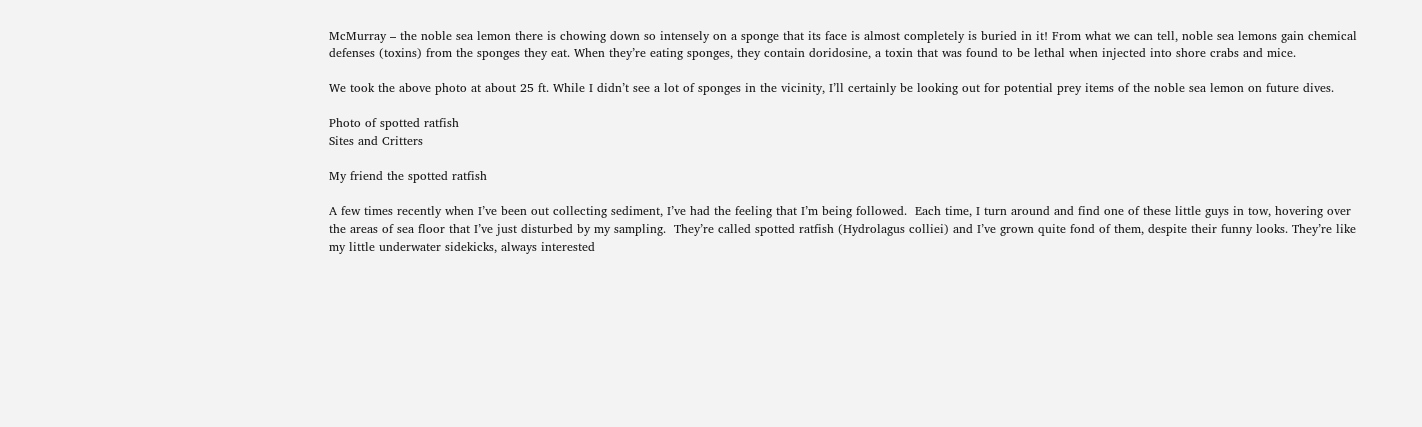McMurray – the noble sea lemon there is chowing down so intensely on a sponge that its face is almost completely is buried in it! From what we can tell, noble sea lemons gain chemical defenses (toxins) from the sponges they eat. When they’re eating sponges, they contain doridosine, a toxin that was found to be lethal when injected into shore crabs and mice.

We took the above photo at about 25 ft. While I didn’t see a lot of sponges in the vicinity, I’ll certainly be looking out for potential prey items of the noble sea lemon on future dives.

Photo of spotted ratfish
Sites and Critters

My friend the spotted ratfish

A few times recently when I’ve been out collecting sediment, I’ve had the feeling that I’m being followed.  Each time, I turn around and find one of these little guys in tow, hovering over the areas of sea floor that I’ve just disturbed by my sampling.  They’re called spotted ratfish (Hydrolagus colliei) and I’ve grown quite fond of them, despite their funny looks. They’re like my little underwater sidekicks, always interested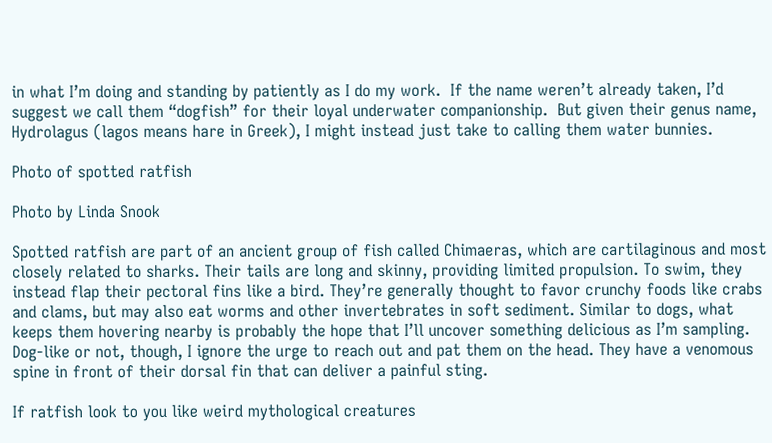in what I’m doing and standing by patiently as I do my work.  If the name weren’t already taken, I’d suggest we call them “dogfish” for their loyal underwater companionship.  But given their genus name, Hydrolagus (lagos means hare in Greek), I might instead just take to calling them water bunnies.

Photo of spotted ratfish

Photo by Linda Snook

Spotted ratfish are part of an ancient group of fish called Chimaeras, which are cartilaginous and most closely related to sharks. Their tails are long and skinny, providing limited propulsion. To swim, they instead flap their pectoral fins like a bird. They’re generally thought to favor crunchy foods like crabs and clams, but may also eat worms and other invertebrates in soft sediment. Similar to dogs, what keeps them hovering nearby is probably the hope that I’ll uncover something delicious as I’m sampling. Dog-like or not, though, I ignore the urge to reach out and pat them on the head. They have a venomous spine in front of their dorsal fin that can deliver a painful sting.

If ratfish look to you like weird mythological creatures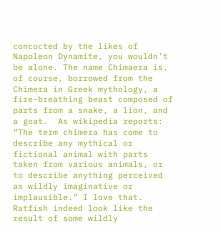concocted by the likes of Napoleon Dynamite, you wouldn’t be alone. The name Chimaera is, of course, borrowed from the Chimera in Greek mythology, a fire-breathing beast composed of parts from a snake, a lion, and a goat.  As wikipedia reports: “The term chimera has come to describe any mythical or fictional animal with parts taken from various animals, or to describe anything perceived as wildly imaginative or implausible.” I love that. Ratfish indeed look like the result of some wildly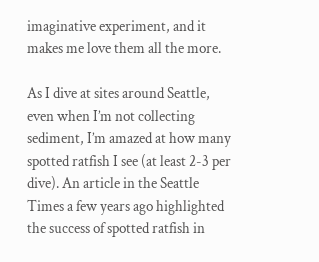imaginative experiment, and it makes me love them all the more.

As I dive at sites around Seattle, even when I’m not collecting sediment, I’m amazed at how many spotted ratfish I see (at least 2-3 per dive). An article in the Seattle Times a few years ago highlighted the success of spotted ratfish in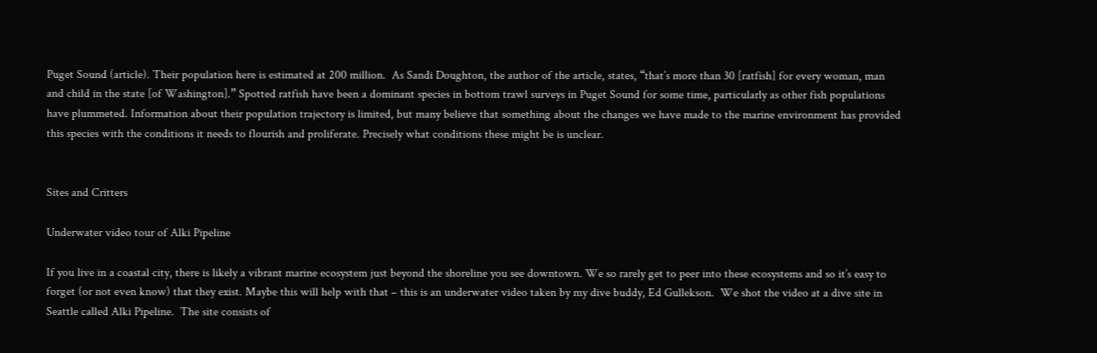Puget Sound (article). Their population here is estimated at 200 million.  As Sandi Doughton, the author of the article, states, “that’s more than 30 [ratfish] for every woman, man and child in the state [of Washington].” Spotted ratfish have been a dominant species in bottom trawl surveys in Puget Sound for some time, particularly as other fish populations have plummeted. Information about their population trajectory is limited, but many believe that something about the changes we have made to the marine environment has provided this species with the conditions it needs to flourish and proliferate. Precisely what conditions these might be is unclear.


Sites and Critters

Underwater video tour of Alki Pipeline

If you live in a coastal city, there is likely a vibrant marine ecosystem just beyond the shoreline you see downtown. We so rarely get to peer into these ecosystems and so it’s easy to forget (or not even know) that they exist. Maybe this will help with that – this is an underwater video taken by my dive buddy, Ed Gullekson.  We shot the video at a dive site in Seattle called Alki Pipeline.  The site consists of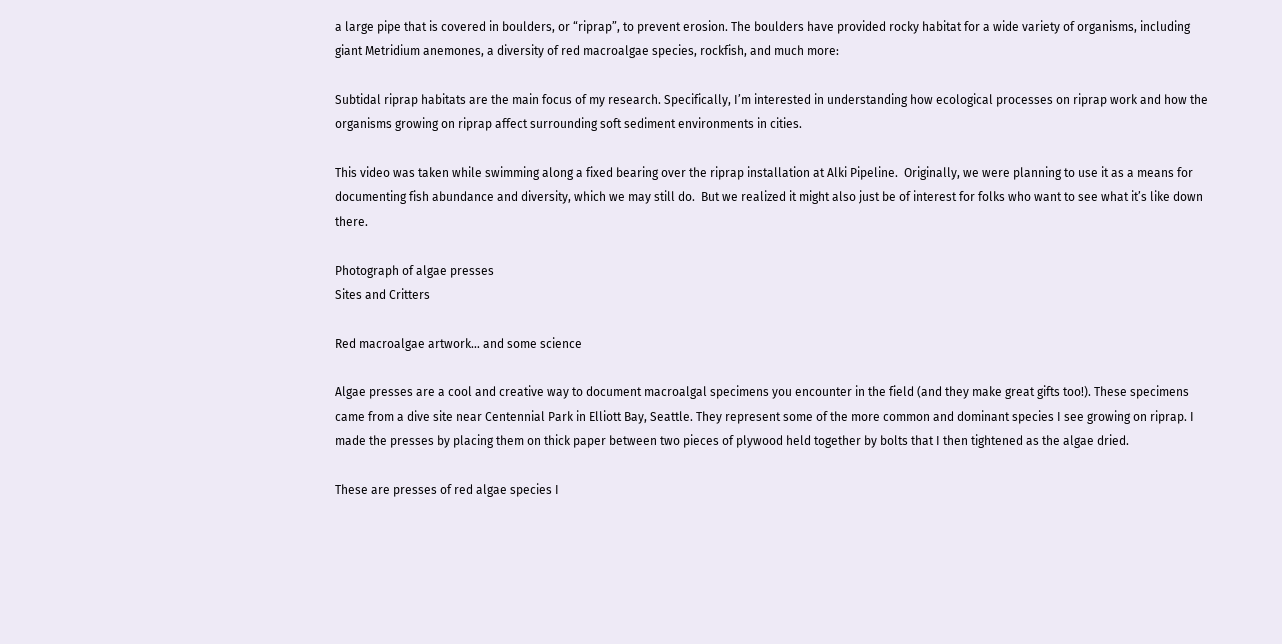a large pipe that is covered in boulders, or “riprap”, to prevent erosion. The boulders have provided rocky habitat for a wide variety of organisms, including giant Metridium anemones, a diversity of red macroalgae species, rockfish, and much more:

Subtidal riprap habitats are the main focus of my research. Specifically, I’m interested in understanding how ecological processes on riprap work and how the organisms growing on riprap affect surrounding soft sediment environments in cities.

This video was taken while swimming along a fixed bearing over the riprap installation at Alki Pipeline.  Originally, we were planning to use it as a means for documenting fish abundance and diversity, which we may still do.  But we realized it might also just be of interest for folks who want to see what it’s like down there.

Photograph of algae presses
Sites and Critters

Red macroalgae artwork… and some science

Algae presses are a cool and creative way to document macroalgal specimens you encounter in the field (and they make great gifts too!). These specimens came from a dive site near Centennial Park in Elliott Bay, Seattle. They represent some of the more common and dominant species I see growing on riprap. I made the presses by placing them on thick paper between two pieces of plywood held together by bolts that I then tightened as the algae dried.

These are presses of red algae species I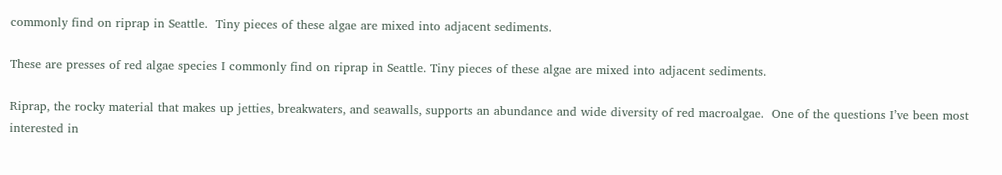commonly find on riprap in Seattle.  Tiny pieces of these algae are mixed into adjacent sediments.

These are presses of red algae species I commonly find on riprap in Seattle. Tiny pieces of these algae are mixed into adjacent sediments.

Riprap, the rocky material that makes up jetties, breakwaters, and seawalls, supports an abundance and wide diversity of red macroalgae.  One of the questions I’ve been most interested in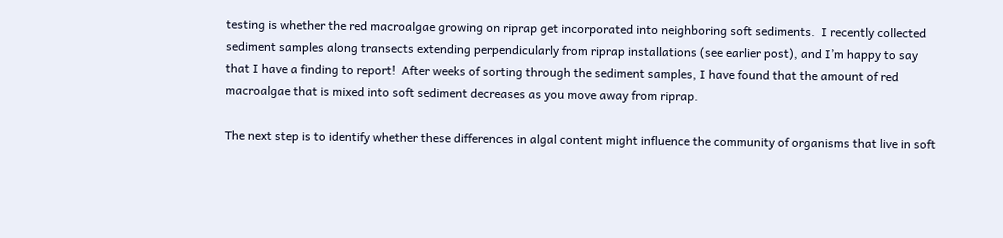testing is whether the red macroalgae growing on riprap get incorporated into neighboring soft sediments.  I recently collected sediment samples along transects extending perpendicularly from riprap installations (see earlier post), and I’m happy to say that I have a finding to report!  After weeks of sorting through the sediment samples, I have found that the amount of red macroalgae that is mixed into soft sediment decreases as you move away from riprap.

The next step is to identify whether these differences in algal content might influence the community of organisms that live in soft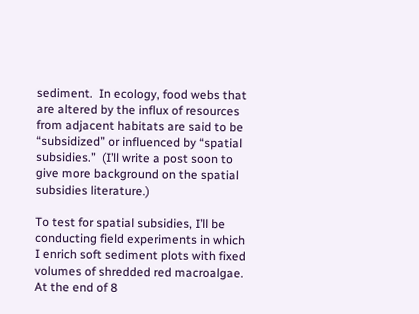sediment.  In ecology, food webs that are altered by the influx of resources from adjacent habitats are said to be “subsidized” or influenced by “spatial subsidies.”  (I’ll write a post soon to give more background on the spatial subsidies literature.)

To test for spatial subsidies, I’ll be conducting field experiments in which I enrich soft sediment plots with fixed volumes of shredded red macroalgae. At the end of 8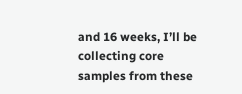and 16 weeks, I’ll be collecting core samples from these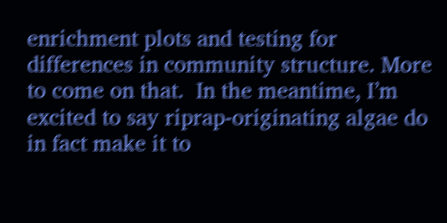enrichment plots and testing for differences in community structure. More to come on that.  In the meantime, I’m excited to say riprap-originating algae do in fact make it to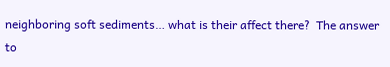neighboring soft sediments… what is their affect there?  The answer to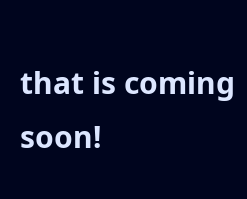that is coming soon!